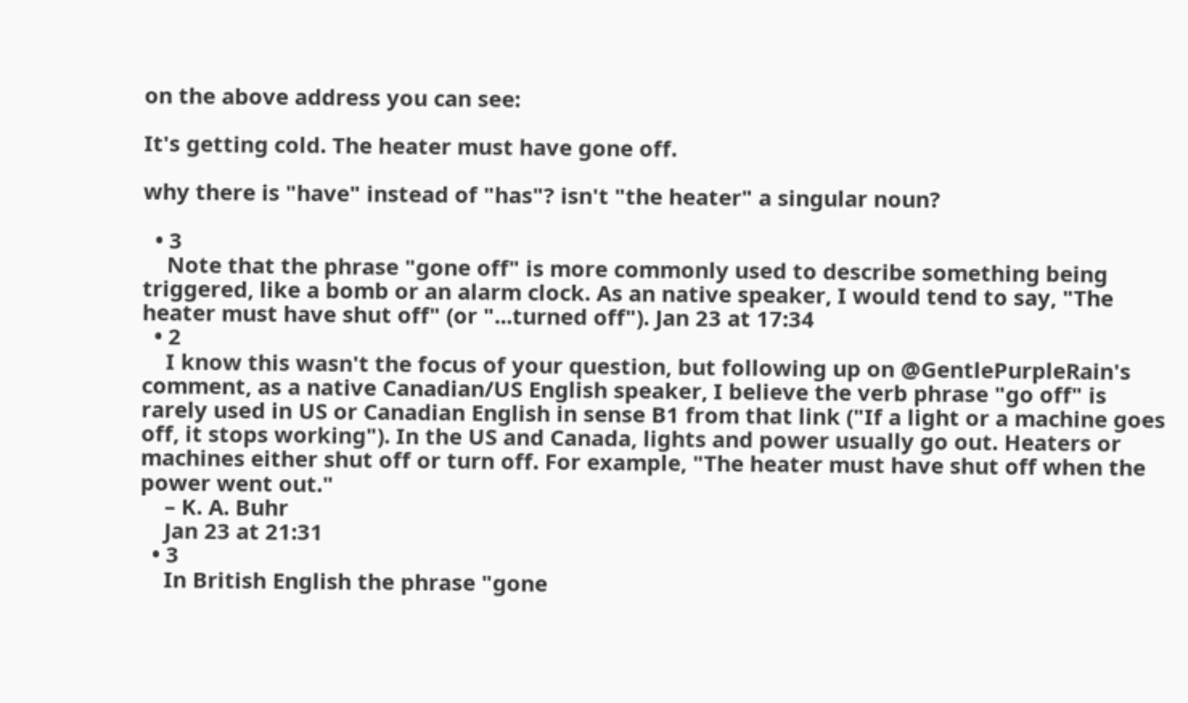on the above address you can see:

It's getting cold. The heater must have gone off.

why there is "have" instead of "has"? isn't "the heater" a singular noun?

  • 3
    Note that the phrase "gone off" is more commonly used to describe something being triggered, like a bomb or an alarm clock. As an native speaker, I would tend to say, "The heater must have shut off" (or "...turned off"). Jan 23 at 17:34
  • 2
    I know this wasn't the focus of your question, but following up on @GentlePurpleRain's comment, as a native Canadian/US English speaker, I believe the verb phrase "go off" is rarely used in US or Canadian English in sense B1 from that link ("If a light or a machine goes off, it stops working"). In the US and Canada, lights and power usually go out. Heaters or machines either shut off or turn off. For example, "The heater must have shut off when the power went out."
    – K. A. Buhr
    Jan 23 at 21:31
  • 3
    In British English the phrase "gone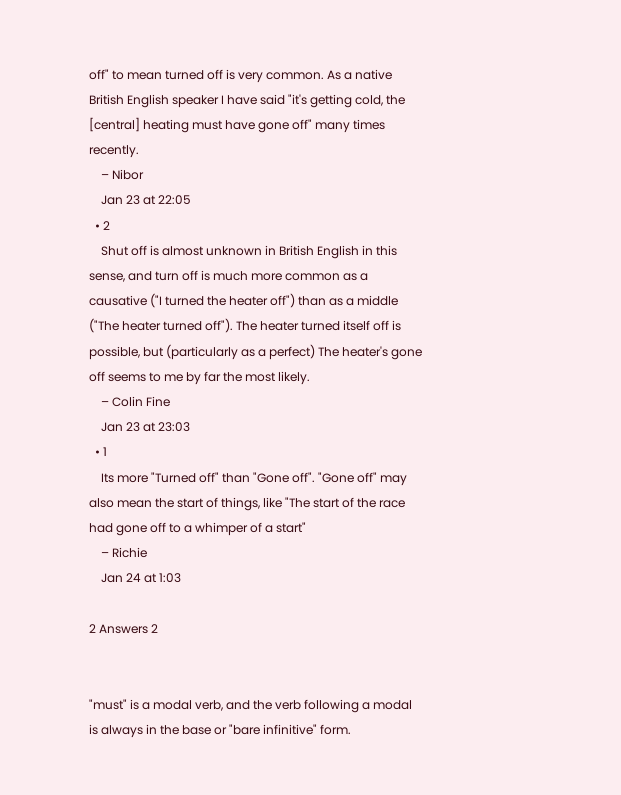off" to mean turned off is very common. As a native British English speaker I have said "it's getting cold, the [central] heating must have gone off" many times recently.
    – Nibor
    Jan 23 at 22:05
  • 2
    Shut off is almost unknown in British English in this sense, and turn off is much more common as a causative ("I turned the heater off") than as a middle ("The heater turned off"). The heater turned itself off is possible, but (particularly as a perfect) The heater's gone off seems to me by far the most likely.
    – Colin Fine
    Jan 23 at 23:03
  • 1
    Its more "Turned off" than "Gone off". "Gone off" may also mean the start of things, like "The start of the race had gone off to a whimper of a start"
    – Richie
    Jan 24 at 1:03

2 Answers 2


"must" is a modal verb, and the verb following a modal is always in the base or "bare infinitive" form.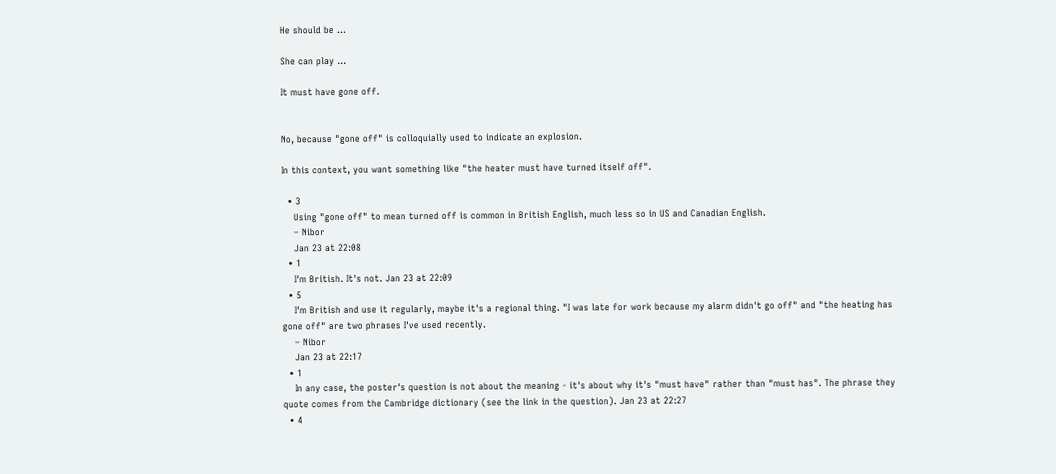He should be ...

She can play ...

It must have gone off.


No, because "gone off" is colloquially used to indicate an explosion.

In this context, you want something like "the heater must have turned itself off".

  • 3
    Using "gone off" to mean turned off is common in British English, much less so in US and Canadian English.
    – Nibor
    Jan 23 at 22:08
  • 1
    I'm British. It's not. Jan 23 at 22:09
  • 5
    I'm British and use it regularly, maybe it's a regional thing. "I was late for work because my alarm didn't go off" and "the heating has gone off" are two phrases I've used recently.
    – Nibor
    Jan 23 at 22:17
  • 1
    In any case, the poster's question is not about the meaning - it's about why it's "must have" rather than "must has". The phrase they quote comes from the Cambridge dictionary (see the link in the question). Jan 23 at 22:27
  • 4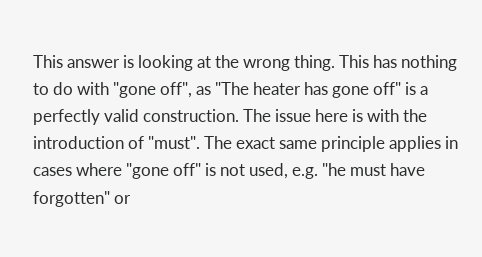This answer is looking at the wrong thing. This has nothing to do with "gone off", as "The heater has gone off" is a perfectly valid construction. The issue here is with the introduction of "must". The exact same principle applies in cases where "gone off" is not used, e.g. "he must have forgotten" or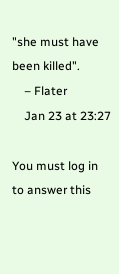"she must have been killed".
    – Flater
    Jan 23 at 23:27

You must log in to answer this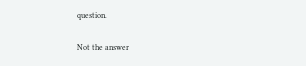question.

Not the answer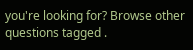you're looking for? Browse other questions tagged .